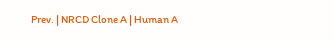Prev. | NRCD Clone A | Human A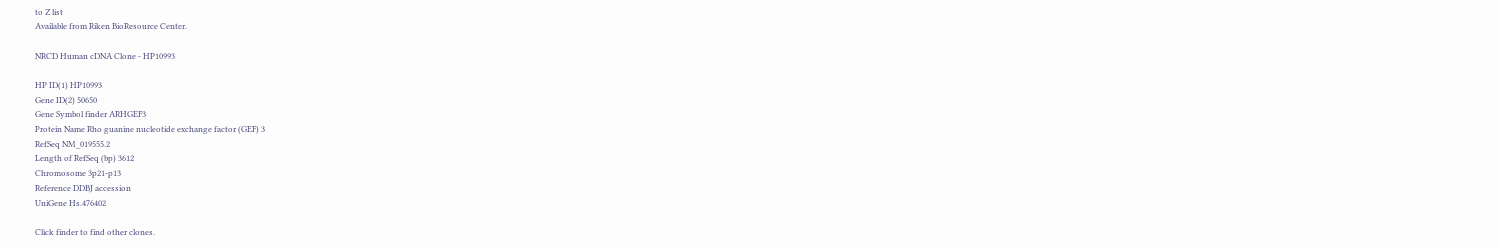to Z list
Available from Riken BioResource Center.

NRCD Human cDNA Clone - HP10993

HP ID(1) HP10993
Gene ID(2) 50650
Gene Symbol finder ARHGEF3
Protein Name Rho guanine nucleotide exchange factor (GEF) 3
RefSeq NM_019555.2
Length of RefSeq (bp) 3612
Chromosome 3p21-p13
Reference DDBJ accession
UniGene Hs.476402

Click finder to find other clones.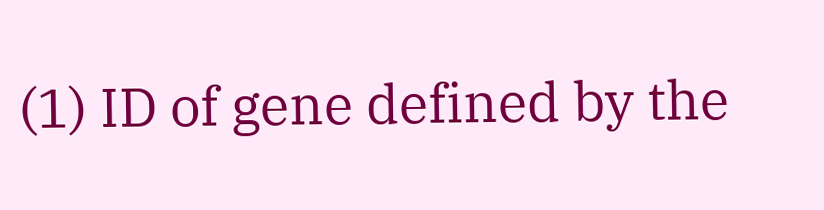(1) ID of gene defined by the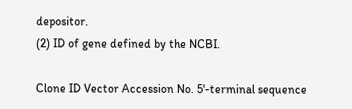depositor.
(2) ID of gene defined by the NCBI.

Clone ID Vector Accession No. 5'-terminal sequence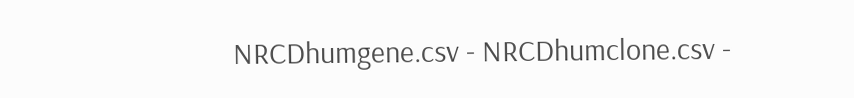NRCDhumgene.csv - NRCDhumclone.csv -